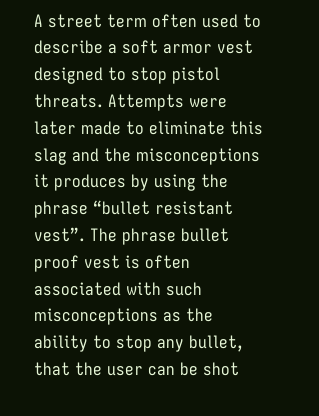A street term often used to describe a soft armor vest designed to stop pistol threats. Attempts were later made to eliminate this slag and the misconceptions it produces by using the phrase “bullet resistant vest”. The phrase bullet proof vest is often associated with such misconceptions as the ability to stop any bullet, that the user can be shot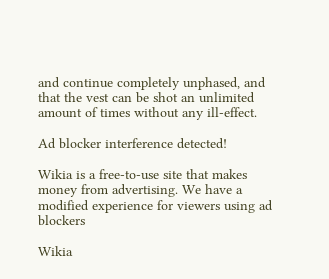and continue completely unphased, and that the vest can be shot an unlimited amount of times without any ill-effect.

Ad blocker interference detected!

Wikia is a free-to-use site that makes money from advertising. We have a modified experience for viewers using ad blockers

Wikia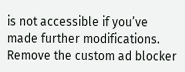is not accessible if you’ve made further modifications. Remove the custom ad blocker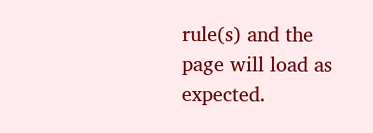rule(s) and the page will load as expected.